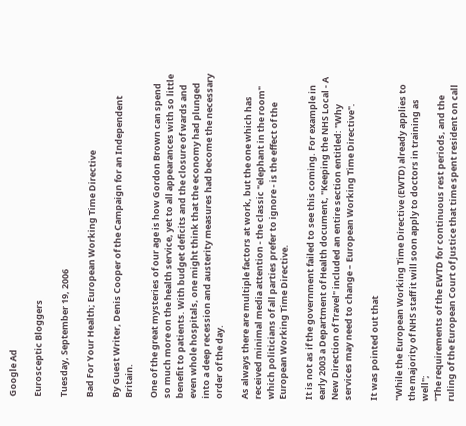Google Ad

Eurosceptic Bloggers

Tuesday, September 19, 2006

Bad For Your Health; European Working Time Directive

By Guest Writer, Denis Cooper of the Campaign for an Independent Britain.

One of the great mysteries of our age is how Gordon Brown can spend so much more on the health service, yet to all appearances with so little benefit to patients. With budget deficits and the closure of wards and even whole hospitals, one might think that the economy had plunged into a deep recession and austerity measures had become the necessary order of the day.

As always there are multiple factors at work, but the one which has received minimal media attention - the classic "elephant in the room" which politicians of all parties prefer to ignore - is the effect of the European Working Time Directive.

It is not as if the government failed to see this coming. For example in early 2003 a Department of Health document, "Keeping the NHS Local - A New Direction of Travel" included an entire section entitled: "Why services may need to change – European Working Time Directive".

It was pointed out that

"While the European Working Time Directive (EWTD) already applies to the majority of NHS staff it will soon apply to doctors in training as well";
"The requirements of the EWTD for continuous rest periods, and the ruling of the European Court of Justice that time spent resident on call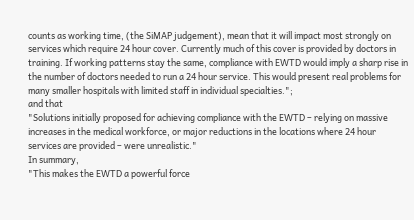counts as working time, (the SiMAP judgement), mean that it will impact most strongly on services which require 24 hour cover. Currently much of this cover is provided by doctors in training. If working patterns stay the same, compliance with EWTD would imply a sharp rise in the number of doctors needed to run a 24 hour service. This would present real problems for many smaller hospitals with limited staff in individual specialties.";
and that
"Solutions initially proposed for achieving compliance with the EWTD – relying on massive increases in the medical workforce, or major reductions in the locations where 24 hour services are provided – were unrealistic."
In summary,
"This makes the EWTD a powerful force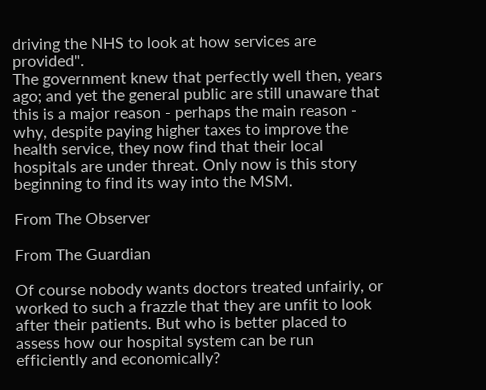driving the NHS to look at how services are provided".
The government knew that perfectly well then, years ago; and yet the general public are still unaware that this is a major reason - perhaps the main reason - why, despite paying higher taxes to improve the health service, they now find that their local hospitals are under threat. Only now is this story beginning to find its way into the MSM.

From The Observer

From The Guardian

Of course nobody wants doctors treated unfairly, or worked to such a frazzle that they are unfit to look after their patients. But who is better placed to assess how our hospital system can be run efficiently and economically?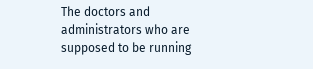The doctors and administrators who are supposed to be running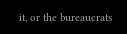it, or the bureaucrats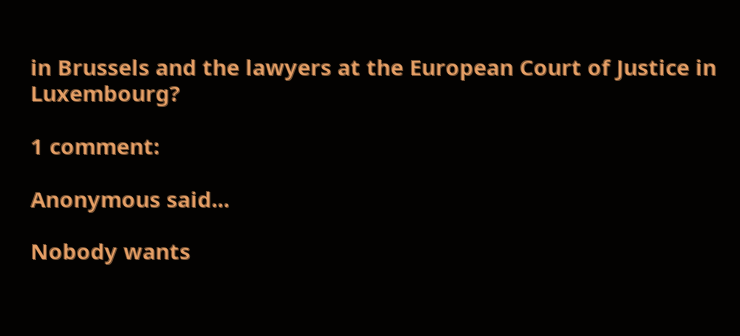in Brussels and the lawyers at the European Court of Justice in Luxembourg?

1 comment:

Anonymous said...

Nobody wants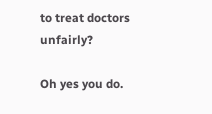to treat doctors unfairly?

Oh yes you do.